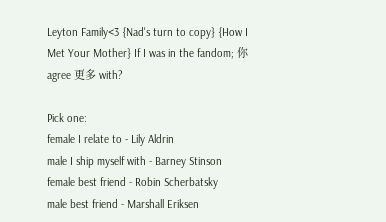Leyton Family<3 {Nad's turn to copy} {How I Met Your Mother} If I was in the fandom; 你 agree 更多 with?

Pick one:
female I relate to - Lily Aldrin
male I ship myself with - Barney Stinson
female best friend - Robin Scherbatsky
male best friend - Marshall Eriksen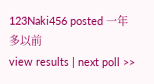123Naki456 posted 一年多以前
view results | next poll >>